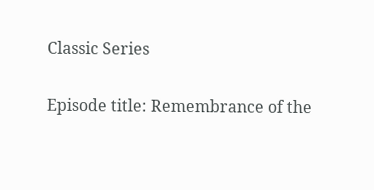Classic Series

Episode title: Remembrance of the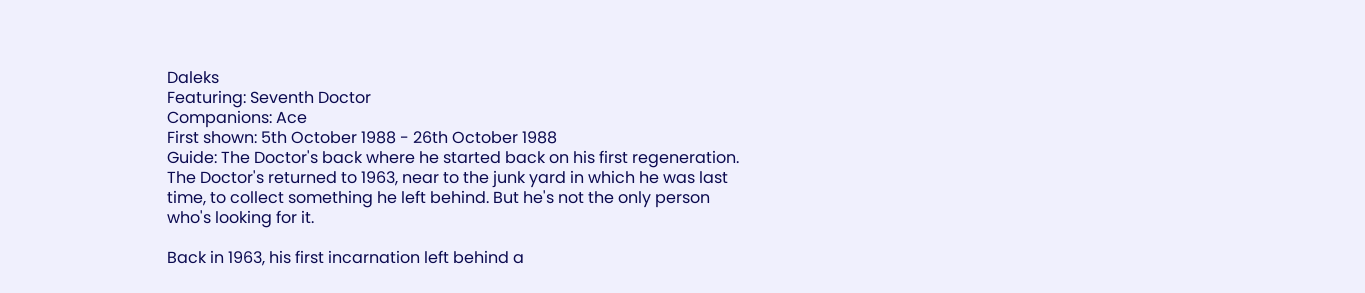Daleks
Featuring: Seventh Doctor
Companions: Ace
First shown: 5th October 1988 - 26th October 1988
Guide: The Doctor's back where he started back on his first regeneration. The Doctor's returned to 1963, near to the junk yard in which he was last time, to collect something he left behind. But he's not the only person who's looking for it.

Back in 1963, his first incarnation left behind a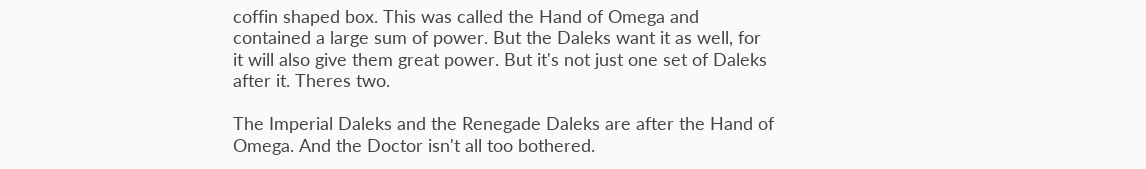coffin shaped box. This was called the Hand of Omega and contained a large sum of power. But the Daleks want it as well, for it will also give them great power. But it's not just one set of Daleks after it. Theres two.

The Imperial Daleks and the Renegade Daleks are after the Hand of Omega. And the Doctor isn't all too bothered.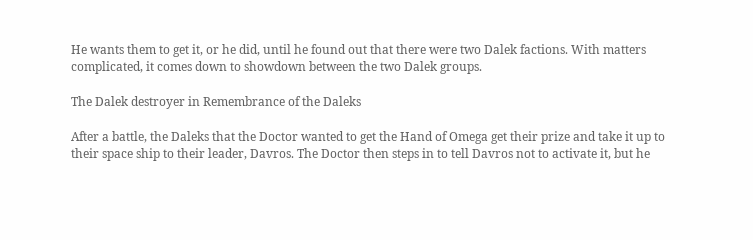He wants them to get it, or he did, until he found out that there were two Dalek factions. With matters complicated, it comes down to showdown between the two Dalek groups.

The Dalek destroyer in Remembrance of the Daleks

After a battle, the Daleks that the Doctor wanted to get the Hand of Omega get their prize and take it up to their space ship to their leader, Davros. The Doctor then steps in to tell Davros not to activate it, but he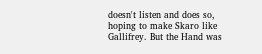doesn't listen and does so, hoping to make Skaro like Gallifrey. But the Hand was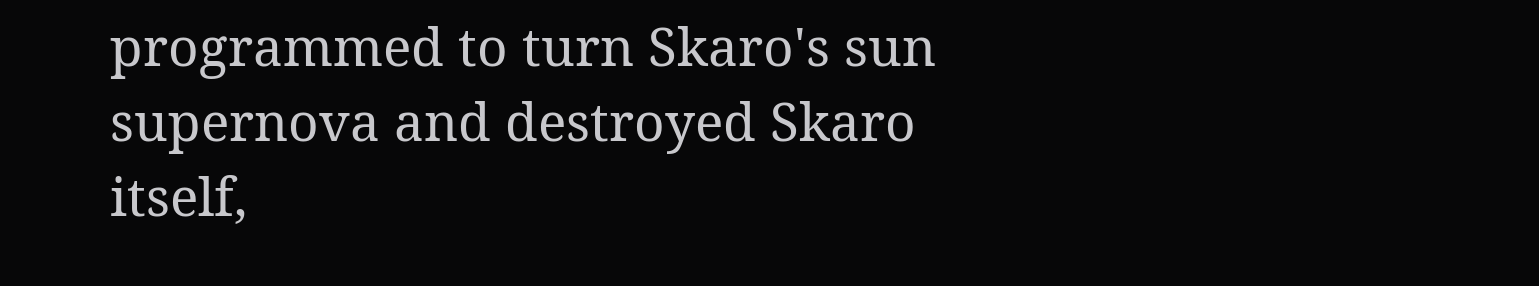programmed to turn Skaro's sun supernova and destroyed Skaro itself,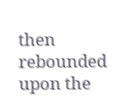then rebounded upon the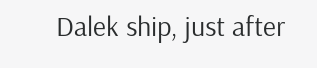Dalek ship, just after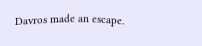Davros made an escape.